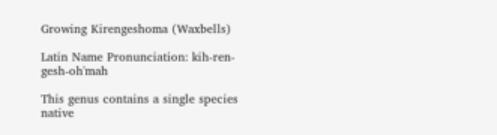Growing Kirengeshoma (Waxbells)

Latin Name Pronunciation: kih-ren-gesh-oh'mah

This genus contains a single species native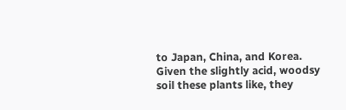to Japan, China, and Korea. Given the slightly acid, woodsy soil these plants like, they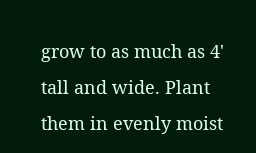grow to as much as 4' tall and wide. Plant them in evenly moist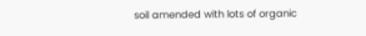soil amended with lots of organic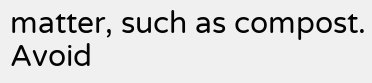matter, such as compost. Avoid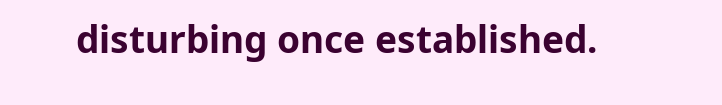disturbing once established.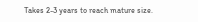Takes 2-3 years to reach mature size.